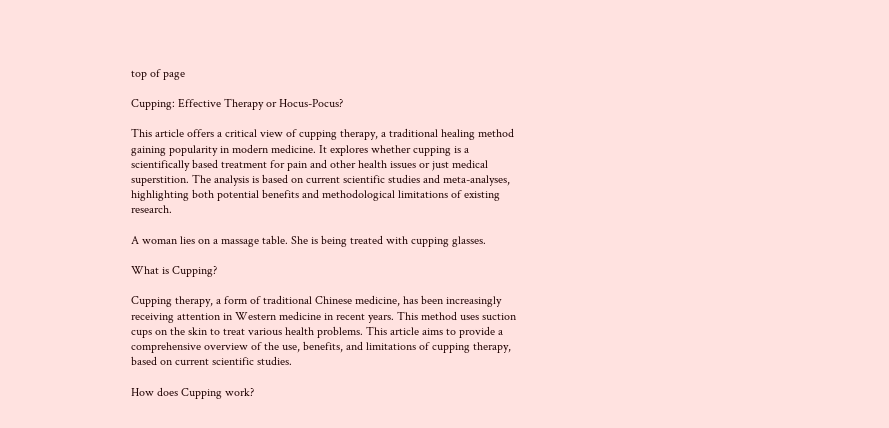top of page

Cupping: Effective Therapy or Hocus-Pocus?

This article offers a critical view of cupping therapy, a traditional healing method gaining popularity in modern medicine. It explores whether cupping is a scientifically based treatment for pain and other health issues or just medical superstition. The analysis is based on current scientific studies and meta-analyses, highlighting both potential benefits and methodological limitations of existing research.

A woman lies on a massage table. She is being treated with cupping glasses.

What is Cupping?

Cupping therapy, a form of traditional Chinese medicine, has been increasingly receiving attention in Western medicine in recent years. This method uses suction cups on the skin to treat various health problems. This article aims to provide a comprehensive overview of the use, benefits, and limitations of cupping therapy, based on current scientific studies.

How does Cupping work?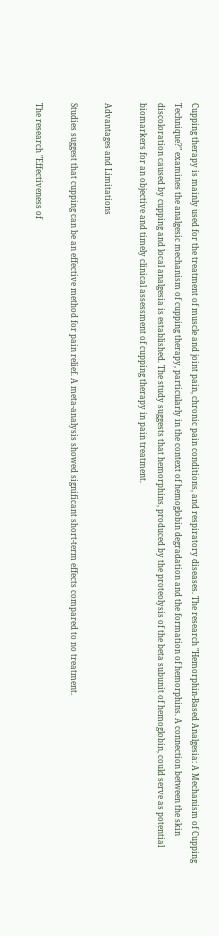Cupping therapy is mainly used for the treatment of muscle and joint pain, chronic pain conditions, and respiratory diseases. The research "Hemorphin-Based Analgesia: A Mechanism of Cupping Technique?" examines the analgesic mechanism of cupping therapy, particularly in the context of hemoglobin degradation and the formation of hemorphins. A connection between the skin discoloration caused by cupping and local analgesia is established. The study suggests that hemorphins, produced by the proteolysis of the beta subunit of hemoglobin, could serve as potential biomarkers for an objective and timely clinical assessment of cupping therapy in pain treatment.

Advantages and Limitations

Studies suggest that cupping can be an effective method for pain relief. A meta-analysis showed significant short-term effects compared to no treatment.

The research "Effectiveness of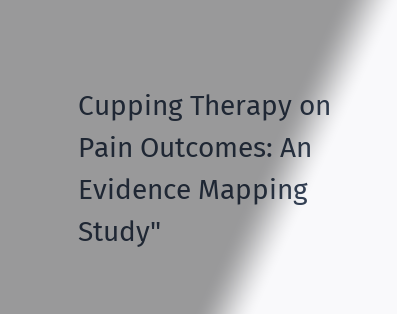Cupping Therapy on Pain Outcomes: An Evidence Mapping Study"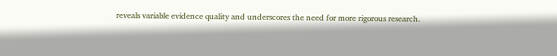reveals variable evidence quality and underscores the need for more rigorous research.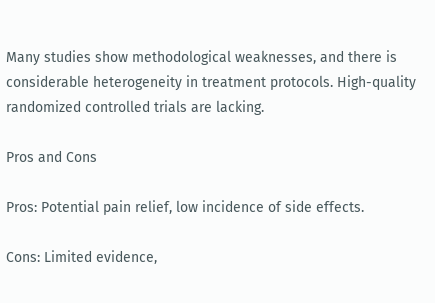Many studies show methodological weaknesses, and there is considerable heterogeneity in treatment protocols. High-quality randomized controlled trials are lacking.

Pros and Cons

Pros: Potential pain relief, low incidence of side effects.

Cons: Limited evidence,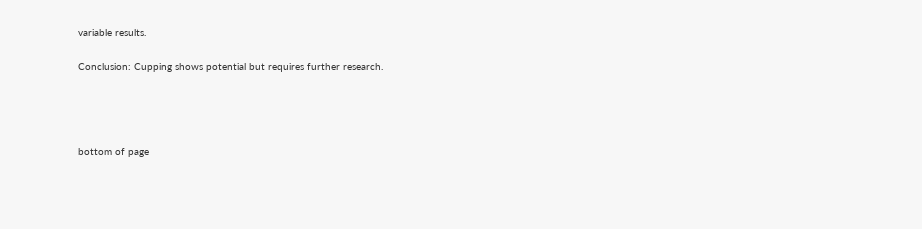variable results.

Conclusion: Cupping shows potential but requires further research.




bottom of page